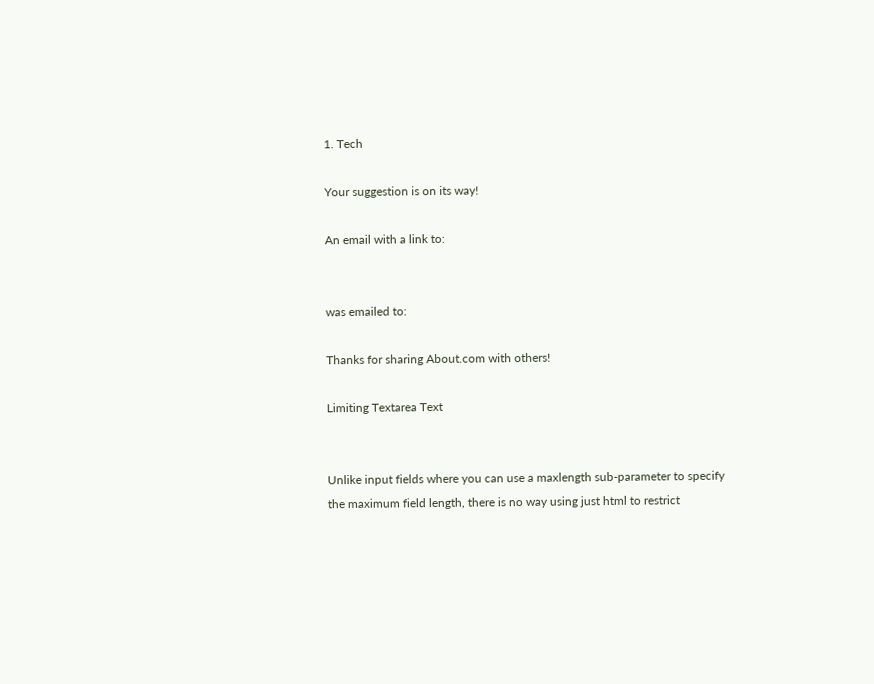1. Tech

Your suggestion is on its way!

An email with a link to:


was emailed to:

Thanks for sharing About.com with others!

Limiting Textarea Text


Unlike input fields where you can use a maxlength sub-parameter to specify the maximum field length, there is no way using just html to restrict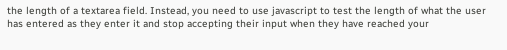the length of a textarea field. Instead, you need to use javascript to test the length of what the user has entered as they enter it and stop accepting their input when they have reached your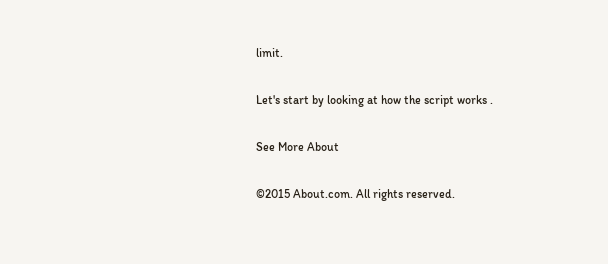limit.

Let's start by looking at how the script works .

See More About

©2015 About.com. All rights reserved.